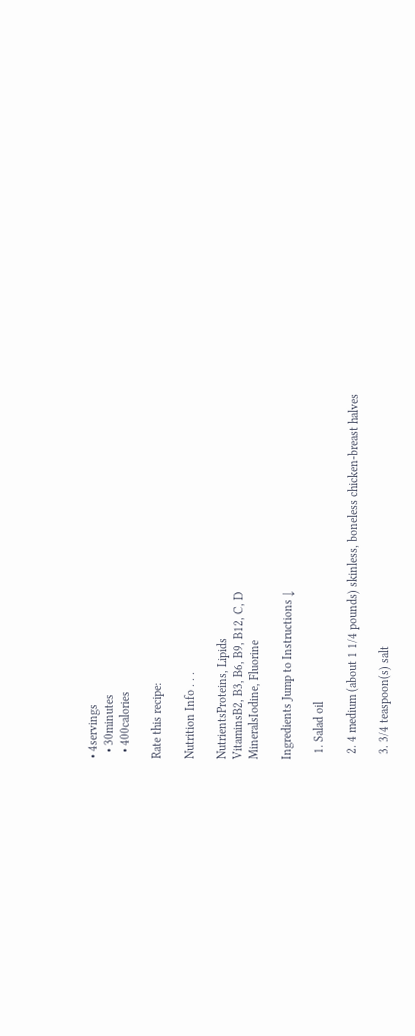• 4servings
  • 30minutes
  • 400calories

Rate this recipe:

Nutrition Info . . .

NutrientsProteins, Lipids
VitaminsB2, B3, B6, B9, B12, C, D
MineralsIodine, Fluorine

Ingredients Jump to Instructions ↓

  1. Salad oil

  2. 4 medium (about 1 1/4 pounds) skinless, boneless chicken-breast halves

  3. 3/4 teaspoon(s) salt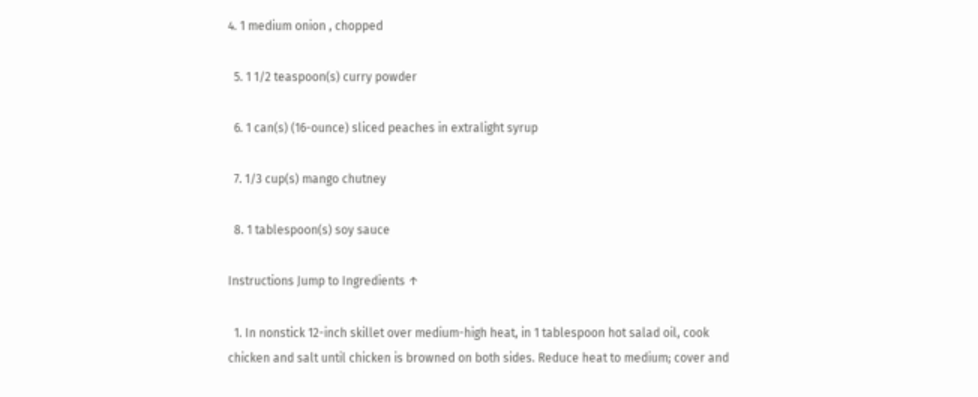4. 1 medium onion , chopped

  5. 1 1/2 teaspoon(s) curry powder

  6. 1 can(s) (16-ounce) sliced peaches in extralight syrup

  7. 1/3 cup(s) mango chutney

  8. 1 tablespoon(s) soy sauce

Instructions Jump to Ingredients ↑

  1. In nonstick 12-inch skillet over medium-high heat, in 1 tablespoon hot salad oil, cook chicken and salt until chicken is browned on both sides. Reduce heat to medium; cover and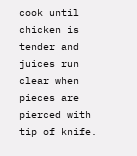cook until chicken is tender and juices run clear when pieces are pierced with tip of knife.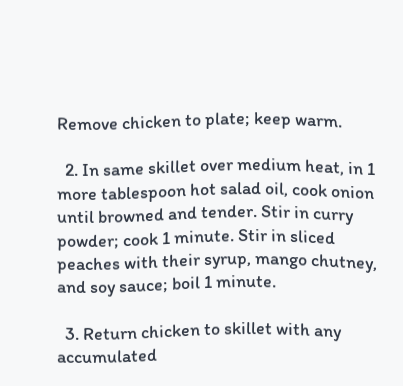Remove chicken to plate; keep warm.

  2. In same skillet over medium heat, in 1 more tablespoon hot salad oil, cook onion until browned and tender. Stir in curry powder; cook 1 minute. Stir in sliced peaches with their syrup, mango chutney, and soy sauce; boil 1 minute.

  3. Return chicken to skillet with any accumulated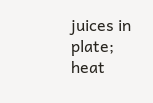juices in plate; heat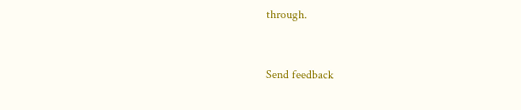through.


Send feedback